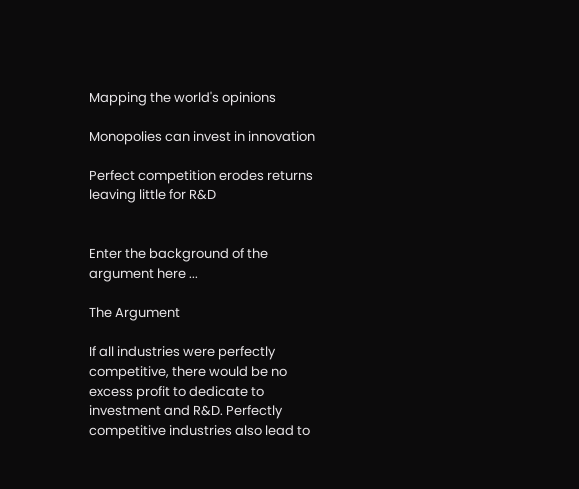Mapping the world's opinions

Monopolies can invest in innovation

Perfect competition erodes returns leaving little for R&D


Enter the background of the argument here ...

The Argument

If all industries were perfectly competitive, there would be no excess profit to dedicate to investment and R&D. Perfectly competitive industries also lead to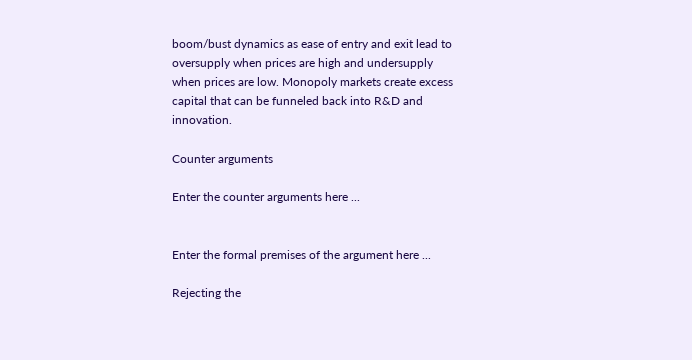boom/bust dynamics as ease of entry and exit lead to oversupply when prices are high and undersupply when prices are low. Monopoly markets create excess capital that can be funneled back into R&D and innovation.

Counter arguments

Enter the counter arguments here ...


Enter the formal premises of the argument here ...

Rejecting the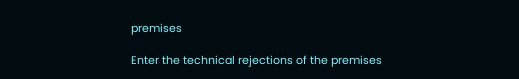premises

Enter the technical rejections of the premises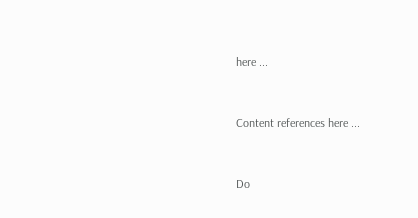here ...


Content references here ...


Do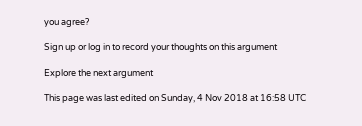you agree?

Sign up or log in to record your thoughts on this argument

Explore the next argument

This page was last edited on Sunday, 4 Nov 2018 at 16:58 UTC